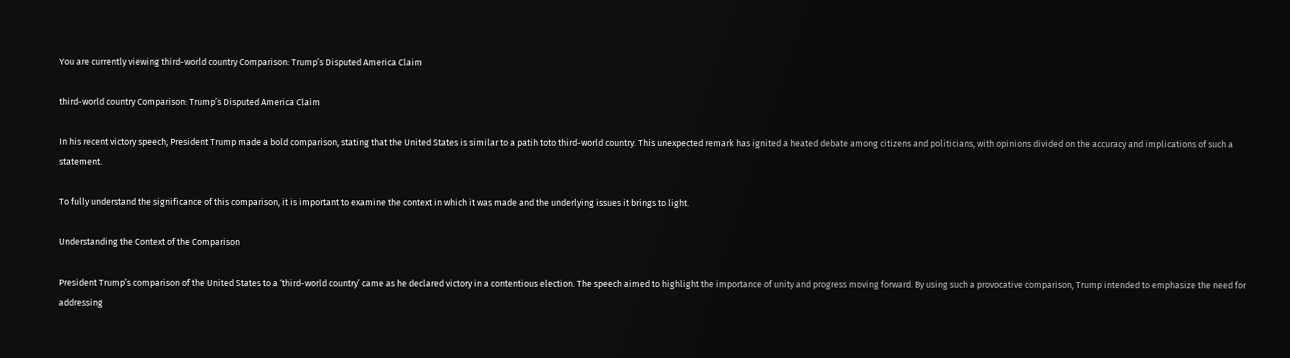You are currently viewing third-world country Comparison: Trump’s Disputed America Claim

third-world country Comparison: Trump’s Disputed America Claim

In his recent victory speech, President Trump made a bold comparison, stating that the United States is similar to a patih toto third-world country. This unexpected remark has ignited a heated debate among citizens and politicians, with opinions divided on the accuracy and implications of such a statement.

To fully understand the significance of this comparison, it is important to examine the context in which it was made and the underlying issues it brings to light.

Understanding the Context of the Comparison

President Trump’s comparison of the United States to a ‘third-world country’ came as he declared victory in a contentious election. The speech aimed to highlight the importance of unity and progress moving forward. By using such a provocative comparison, Trump intended to emphasize the need for addressing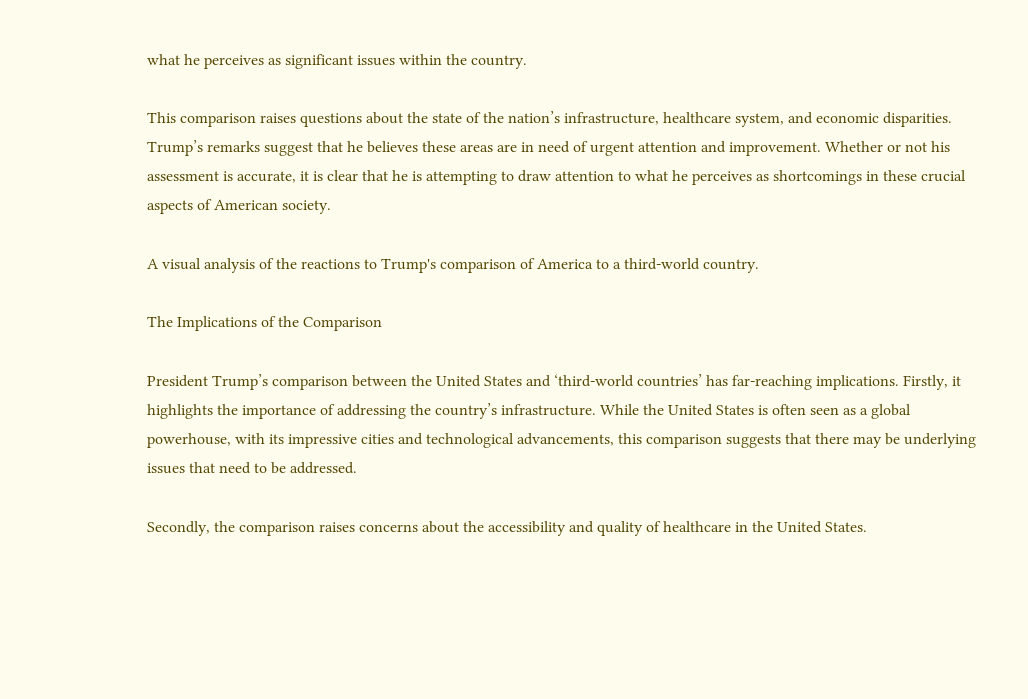what he perceives as significant issues within the country.

This comparison raises questions about the state of the nation’s infrastructure, healthcare system, and economic disparities. Trump’s remarks suggest that he believes these areas are in need of urgent attention and improvement. Whether or not his assessment is accurate, it is clear that he is attempting to draw attention to what he perceives as shortcomings in these crucial aspects of American society.

A visual analysis of the reactions to Trump's comparison of America to a third-world country.

The Implications of the Comparison

President Trump’s comparison between the United States and ‘third-world countries’ has far-reaching implications. Firstly, it highlights the importance of addressing the country’s infrastructure. While the United States is often seen as a global powerhouse, with its impressive cities and technological advancements, this comparison suggests that there may be underlying issues that need to be addressed.

Secondly, the comparison raises concerns about the accessibility and quality of healthcare in the United States.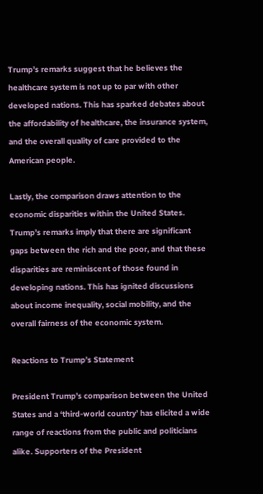Trump’s remarks suggest that he believes the healthcare system is not up to par with other developed nations. This has sparked debates about the affordability of healthcare, the insurance system, and the overall quality of care provided to the American people.

Lastly, the comparison draws attention to the economic disparities within the United States. Trump’s remarks imply that there are significant gaps between the rich and the poor, and that these disparities are reminiscent of those found in developing nations. This has ignited discussions about income inequality, social mobility, and the overall fairness of the economic system.

Reactions to Trump’s Statement

President Trump’s comparison between the United States and a ‘third-world country’ has elicited a wide range of reactions from the public and politicians alike. Supporters of the President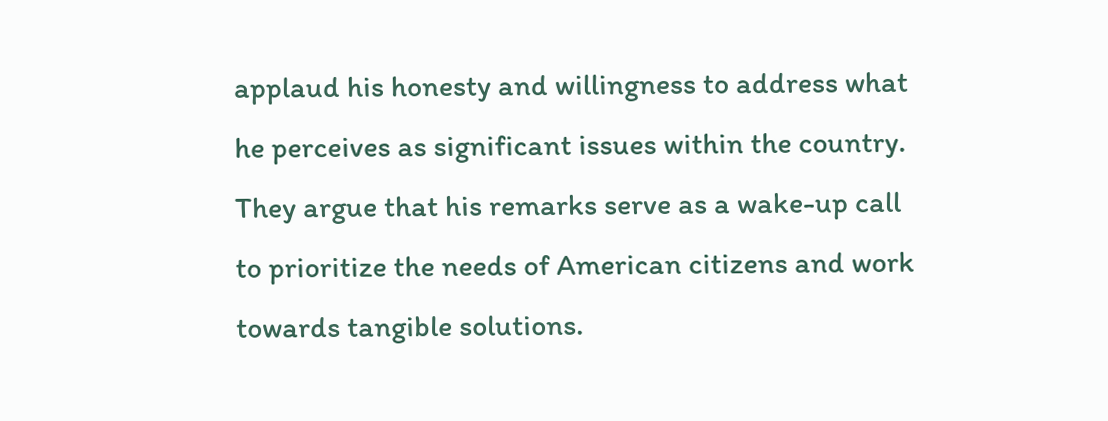applaud his honesty and willingness to address what he perceives as significant issues within the country. They argue that his remarks serve as a wake-up call to prioritize the needs of American citizens and work towards tangible solutions.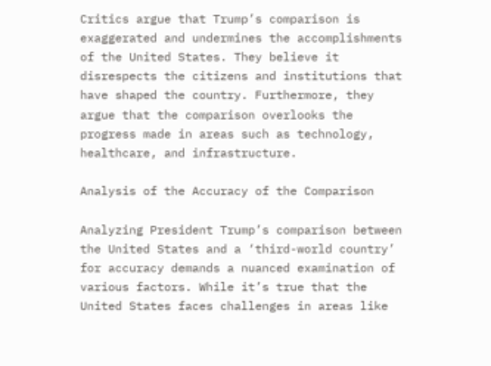Critics argue that Trump’s comparison is exaggerated and undermines the accomplishments of the United States. They believe it disrespects the citizens and institutions that have shaped the country. Furthermore, they argue that the comparison overlooks the progress made in areas such as technology, healthcare, and infrastructure.

Analysis of the Accuracy of the Comparison

Analyzing President Trump’s comparison between the United States and a ‘third-world country’ for accuracy demands a nuanced examination of various factors. While it’s true that the United States faces challenges in areas like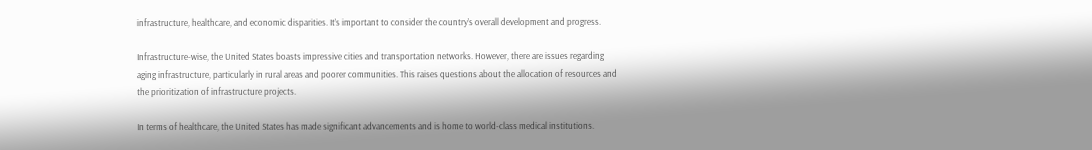infrastructure, healthcare, and economic disparities. It’s important to consider the country’s overall development and progress.

Infrastructure-wise, the United States boasts impressive cities and transportation networks. However, there are issues regarding aging infrastructure, particularly in rural areas and poorer communities. This raises questions about the allocation of resources and the prioritization of infrastructure projects.

In terms of healthcare, the United States has made significant advancements and is home to world-class medical institutions.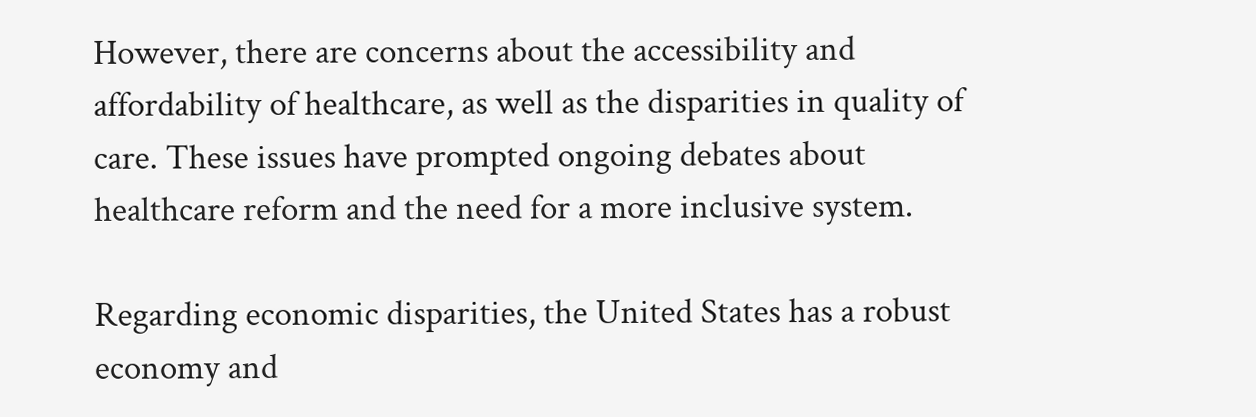However, there are concerns about the accessibility and affordability of healthcare, as well as the disparities in quality of care. These issues have prompted ongoing debates about healthcare reform and the need for a more inclusive system.

Regarding economic disparities, the United States has a robust economy and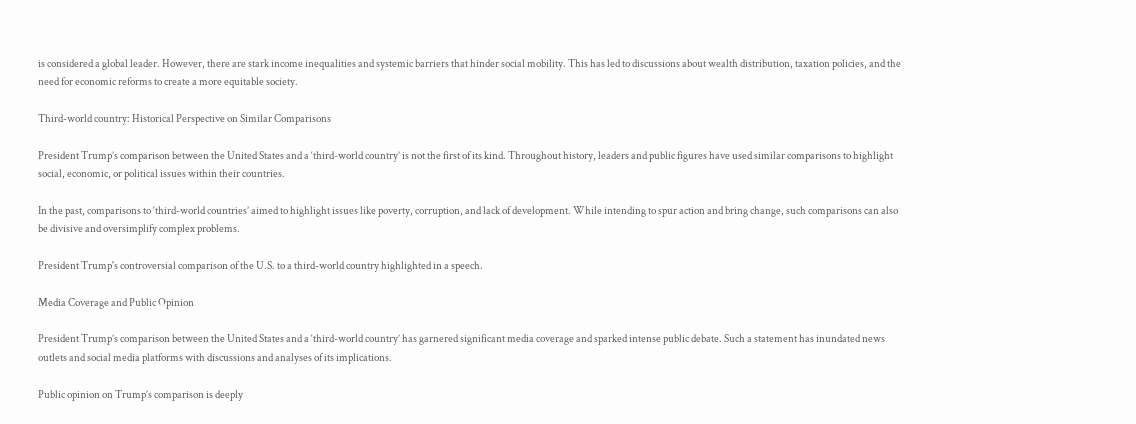is considered a global leader. However, there are stark income inequalities and systemic barriers that hinder social mobility. This has led to discussions about wealth distribution, taxation policies, and the need for economic reforms to create a more equitable society.

Third-world country: Historical Perspective on Similar Comparisons

President Trump’s comparison between the United States and a ‘third-world country’ is not the first of its kind. Throughout history, leaders and public figures have used similar comparisons to highlight social, economic, or political issues within their countries.

In the past, comparisons to ‘third-world countries’ aimed to highlight issues like poverty, corruption, and lack of development. While intending to spur action and bring change, such comparisons can also be divisive and oversimplify complex problems.

President Trump's controversial comparison of the U.S. to a third-world country highlighted in a speech.

Media Coverage and Public Opinion

President Trump’s comparison between the United States and a ‘third-world country’ has garnered significant media coverage and sparked intense public debate. Such a statement has inundated news outlets and social media platforms with discussions and analyses of its implications.

Public opinion on Trump’s comparison is deeply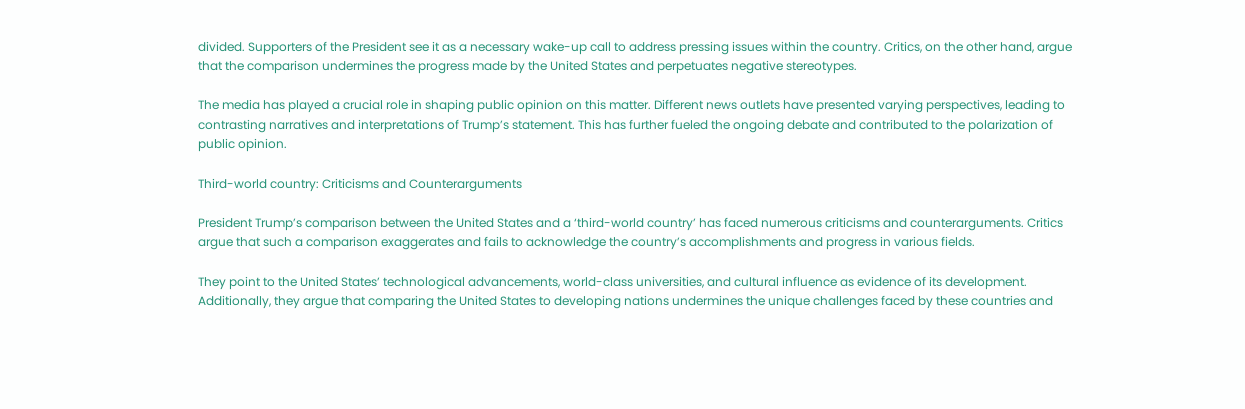divided. Supporters of the President see it as a necessary wake-up call to address pressing issues within the country. Critics, on the other hand, argue that the comparison undermines the progress made by the United States and perpetuates negative stereotypes.

The media has played a crucial role in shaping public opinion on this matter. Different news outlets have presented varying perspectives, leading to contrasting narratives and interpretations of Trump’s statement. This has further fueled the ongoing debate and contributed to the polarization of public opinion.

Third-world country: Criticisms and Counterarguments

President Trump’s comparison between the United States and a ‘third-world country’ has faced numerous criticisms and counterarguments. Critics argue that such a comparison exaggerates and fails to acknowledge the country’s accomplishments and progress in various fields.

They point to the United States’ technological advancements, world-class universities, and cultural influence as evidence of its development. Additionally, they argue that comparing the United States to developing nations undermines the unique challenges faced by these countries and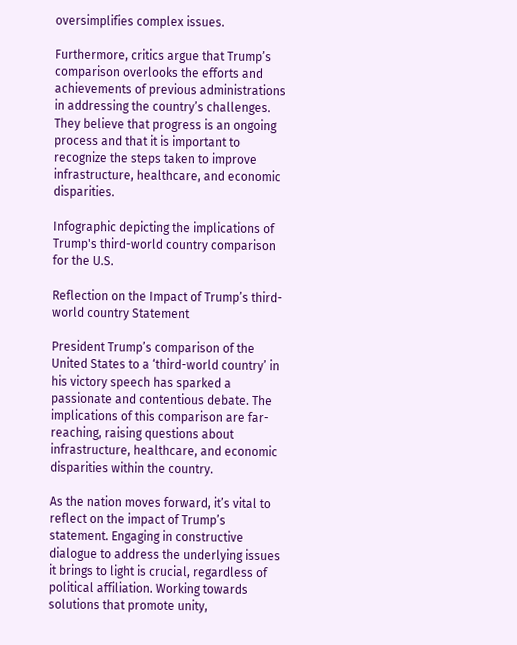oversimplifies complex issues.

Furthermore, critics argue that Trump’s comparison overlooks the efforts and achievements of previous administrations in addressing the country’s challenges. They believe that progress is an ongoing process and that it is important to recognize the steps taken to improve infrastructure, healthcare, and economic disparities.

Infographic depicting the implications of Trump's third-world country comparison for the U.S.

Reflection on the Impact of Trump’s third-world country Statement

President Trump’s comparison of the United States to a ‘third-world country’ in his victory speech has sparked a passionate and contentious debate. The implications of this comparison are far-reaching, raising questions about infrastructure, healthcare, and economic disparities within the country.

As the nation moves forward, it’s vital to reflect on the impact of Trump’s statement. Engaging in constructive dialogue to address the underlying issues it brings to light is crucial, regardless of political affiliation. Working towards solutions that promote unity,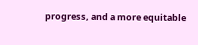progress, and a more equitable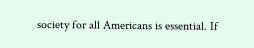society for all Americans is essential. If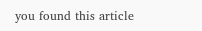you found this article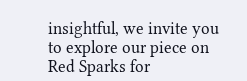insightful, we invite you to explore our piece on Red Sparks for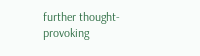further thought-provoking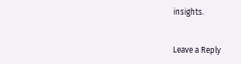insights.


Leave a Reply